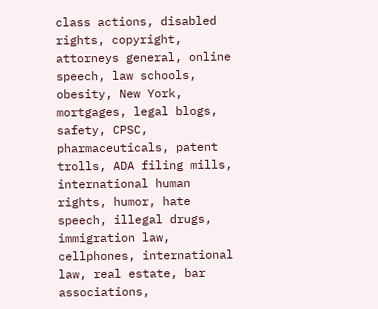class actions, disabled rights, copyright, attorneys general, online speech, law schools, obesity, New York, mortgages, legal blogs, safety, CPSC, pharmaceuticals, patent trolls, ADA filing mills, international human rights, humor, hate speech, illegal drugs, immigration law, cellphones, international law, real estate, bar associations,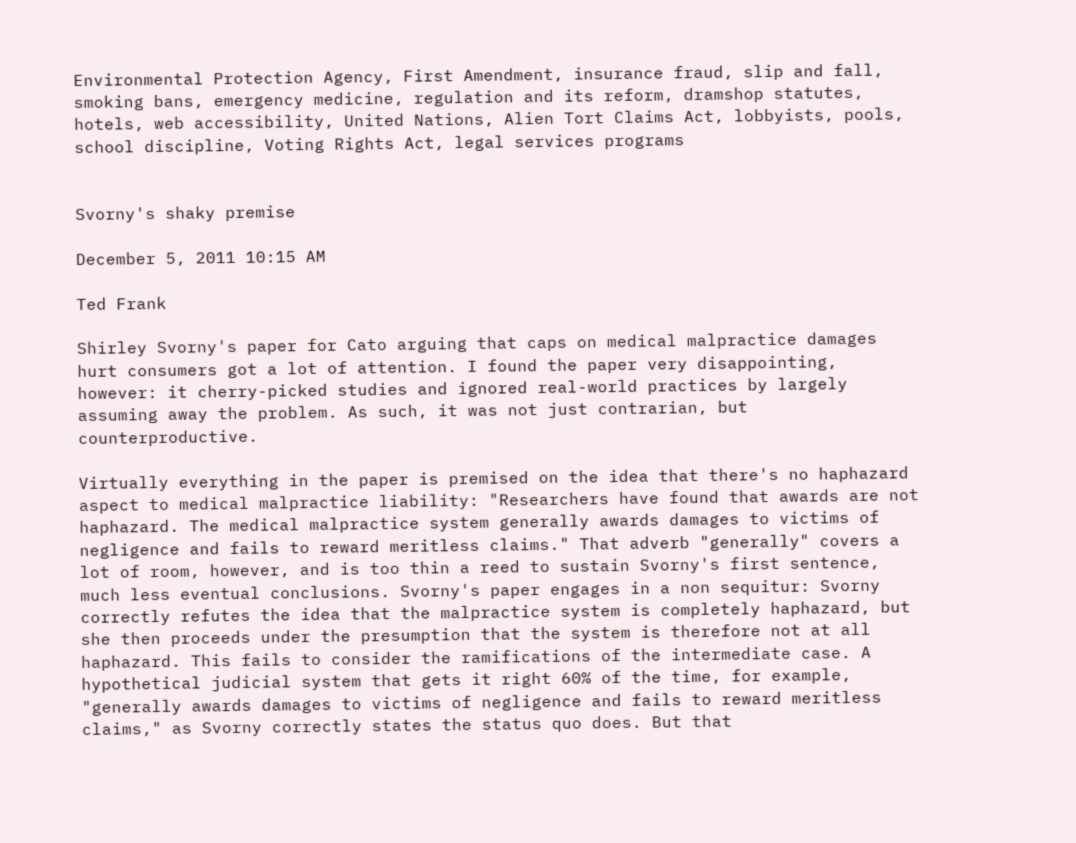Environmental Protection Agency, First Amendment, insurance fraud, slip and fall, smoking bans, emergency medicine, regulation and its reform, dramshop statutes, hotels, web accessibility, United Nations, Alien Tort Claims Act, lobbyists, pools, school discipline, Voting Rights Act, legal services programs


Svorny's shaky premise

December 5, 2011 10:15 AM

Ted Frank

Shirley Svorny's paper for Cato arguing that caps on medical malpractice damages hurt consumers got a lot of attention. I found the paper very disappointing, however: it cherry-picked studies and ignored real-world practices by largely assuming away the problem. As such, it was not just contrarian, but counterproductive.

Virtually everything in the paper is premised on the idea that there's no haphazard aspect to medical malpractice liability: "Researchers have found that awards are not haphazard. The medical malpractice system generally awards damages to victims of negligence and fails to reward meritless claims." That adverb "generally" covers a lot of room, however, and is too thin a reed to sustain Svorny's first sentence, much less eventual conclusions. Svorny's paper engages in a non sequitur: Svorny correctly refutes the idea that the malpractice system is completely haphazard, but she then proceeds under the presumption that the system is therefore not at all haphazard. This fails to consider the ramifications of the intermediate case. A hypothetical judicial system that gets it right 60% of the time, for example, "generally awards damages to victims of negligence and fails to reward meritless claims," as Svorny correctly states the status quo does. But that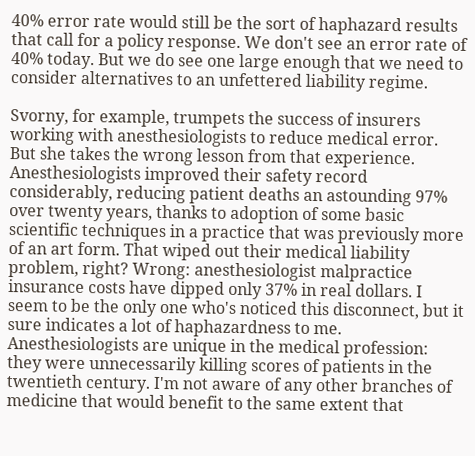40% error rate would still be the sort of haphazard results that call for a policy response. We don't see an error rate of 40% today. But we do see one large enough that we need to consider alternatives to an unfettered liability regime.

Svorny, for example, trumpets the success of insurers working with anesthesiologists to reduce medical error. But she takes the wrong lesson from that experience. Anesthesiologists improved their safety record considerably, reducing patient deaths an astounding 97% over twenty years, thanks to adoption of some basic scientific techniques in a practice that was previously more of an art form. That wiped out their medical liability problem, right? Wrong: anesthesiologist malpractice insurance costs have dipped only 37% in real dollars. I seem to be the only one who's noticed this disconnect, but it sure indicates a lot of haphazardness to me. Anesthesiologists are unique in the medical profession: they were unnecessarily killing scores of patients in the twentieth century. I'm not aware of any other branches of medicine that would benefit to the same extent that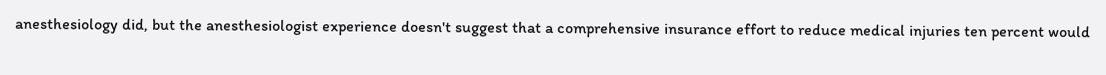anesthesiology did, but the anesthesiologist experience doesn't suggest that a comprehensive insurance effort to reduce medical injuries ten percent would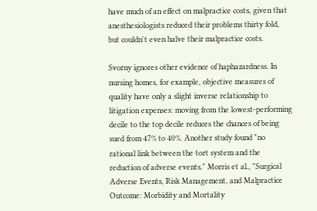have much of an effect on malpractice costs, given that anesthesiologists reduced their problems thirty fold, but couldn't even halve their malpractice costs.

Svorny ignores other evidence of haphazardness. In nursing homes, for example, objective measures of quality have only a slight inverse relationship to litigation expenses: moving from the lowest-performing decile to the top decile reduces the chances of being sued from 47% to 40%. Another study found "no rational link between the tort system and the reduction of adverse events." Morris et al., "Surgical Adverse Events, Risk Management, and Malpractice Outcome: Morbidity and Mortality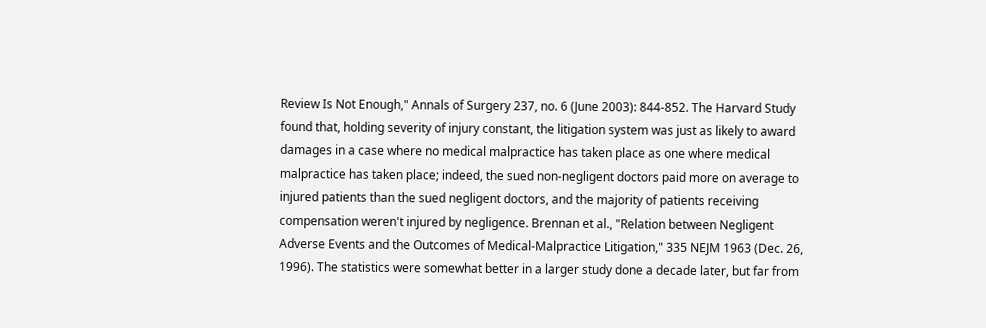Review Is Not Enough," Annals of Surgery 237, no. 6 (June 2003): 844-852. The Harvard Study found that, holding severity of injury constant, the litigation system was just as likely to award damages in a case where no medical malpractice has taken place as one where medical malpractice has taken place; indeed, the sued non-negligent doctors paid more on average to injured patients than the sued negligent doctors, and the majority of patients receiving compensation weren't injured by negligence. Brennan et al., "Relation between Negligent Adverse Events and the Outcomes of Medical-Malpractice Litigation," 335 NEJM 1963 (Dec. 26, 1996). The statistics were somewhat better in a larger study done a decade later, but far from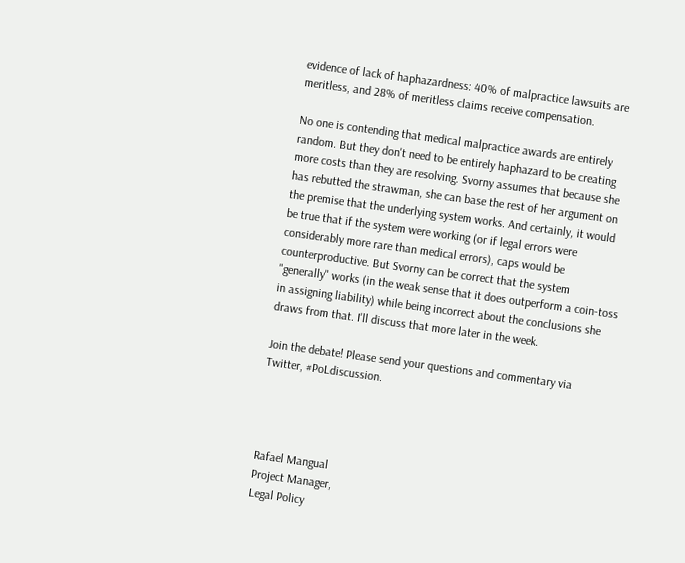evidence of lack of haphazardness: 40% of malpractice lawsuits are meritless, and 28% of meritless claims receive compensation.

No one is contending that medical malpractice awards are entirely random. But they don't need to be entirely haphazard to be creating more costs than they are resolving. Svorny assumes that because she has rebutted the strawman, she can base the rest of her argument on the premise that the underlying system works. And certainly, it would be true that if the system were working (or if legal errors were considerably more rare than medical errors), caps would be counterproductive. But Svorny can be correct that the system "generally" works (in the weak sense that it does outperform a coin-toss in assigning liability) while being incorrect about the conclusions she draws from that. I'll discuss that more later in the week.

Join the debate! Please send your questions and commentary via Twitter, #PoLdiscussion.




Rafael Mangual
Project Manager,
Legal Policy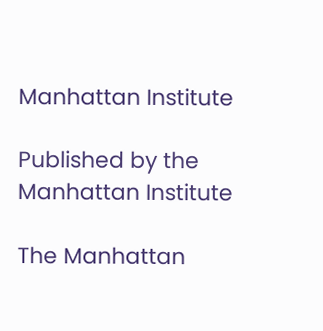Manhattan Institute

Published by the Manhattan Institute

The Manhattan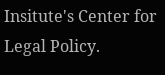Insitute's Center for Legal Policy.